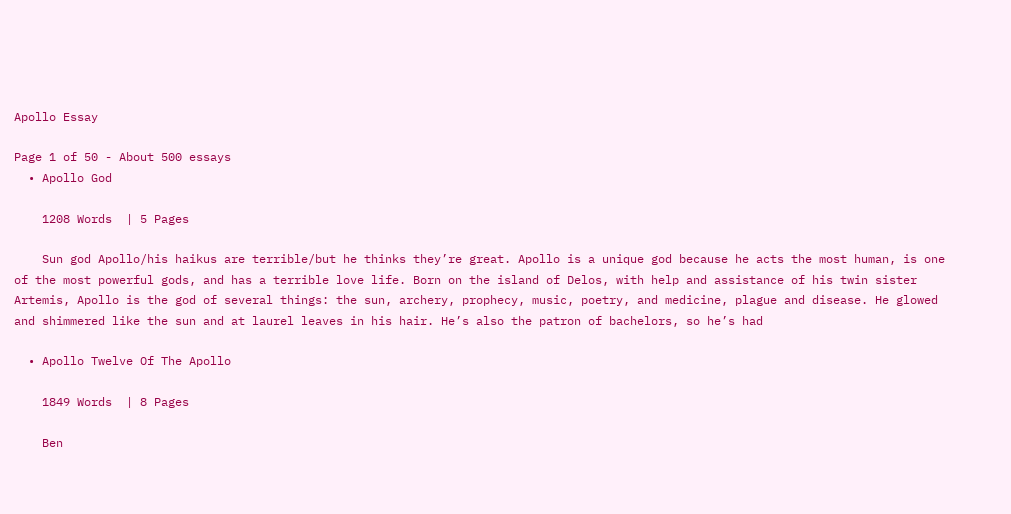Apollo Essay

Page 1 of 50 - About 500 essays
  • Apollo God

    1208 Words  | 5 Pages

    Sun god Apollo/his haikus are terrible/but he thinks they’re great. Apollo is a unique god because he acts the most human, is one of the most powerful gods, and has a terrible love life. Born on the island of Delos, with help and assistance of his twin sister Artemis, Apollo is the god of several things: the sun, archery, prophecy, music, poetry, and medicine, plague and disease. He glowed and shimmered like the sun and at laurel leaves in his hair. He’s also the patron of bachelors, so he’s had

  • Apollo Twelve Of The Apollo

    1849 Words  | 8 Pages

    Ben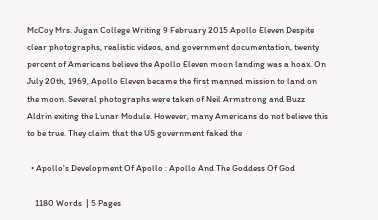McCoy Mrs. Jugan College Writing 9 February 2015 Apollo Eleven Despite clear photographs, realistic videos, and government documentation, twenty percent of Americans believe the Apollo Eleven moon landing was a hoax. On July 20th, 1969, Apollo Eleven became the first manned mission to land on the moon. Several photographs were taken of Neil Armstrong and Buzz Aldrin exiting the Lunar Module. However, many Americans do not believe this to be true. They claim that the US government faked the

  • Apollo's Development Of Apollo : Apollo And The Goddess Of God

    1180 Words  | 5 Pages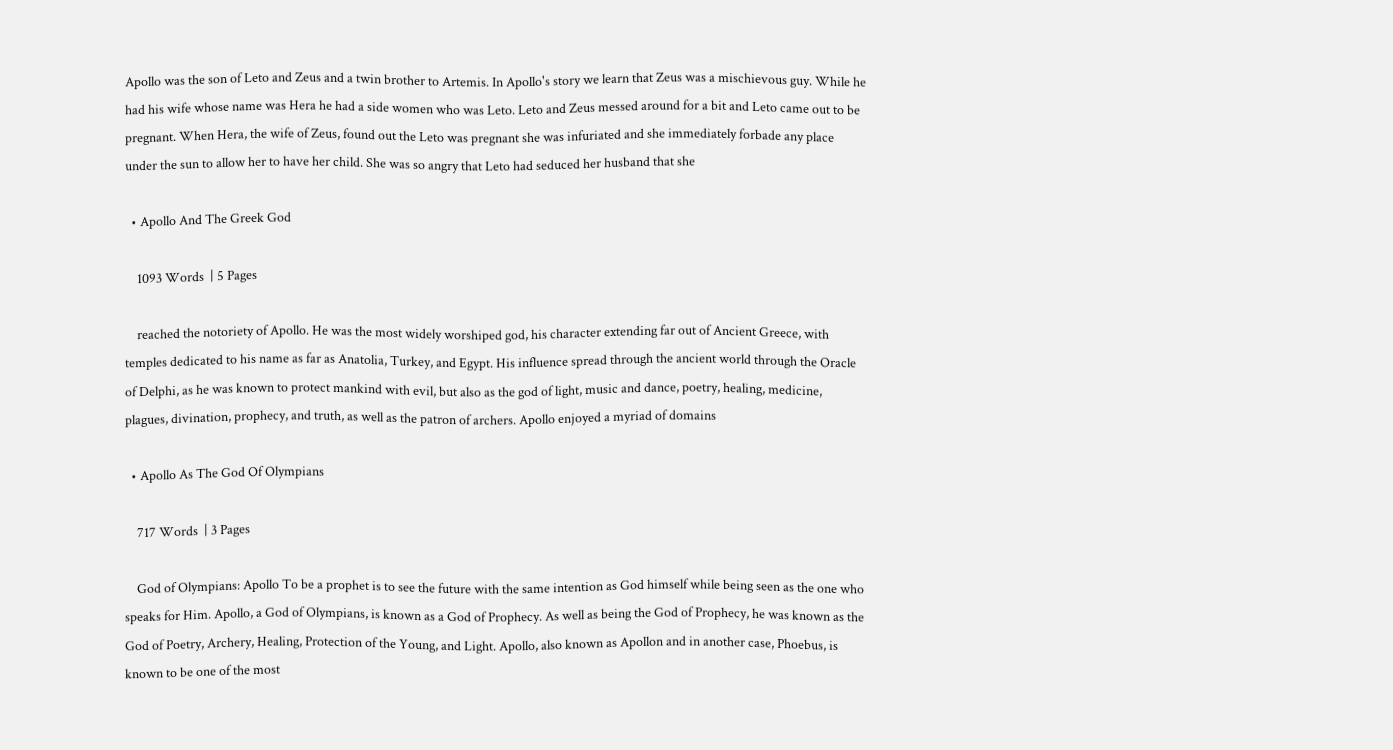Apollo was the son of Leto and Zeus and a twin brother to Artemis. In Apollo's story we learn that Zeus was a mischievous guy. While he had his wife whose name was Hera he had a side women who was Leto. Leto and Zeus messed around for a bit and Leto came out to be pregnant. When Hera, the wife of Zeus, found out the Leto was pregnant she was infuriated and she immediately forbade any place under the sun to allow her to have her child. She was so angry that Leto had seduced her husband that she

  • Apollo And The Greek God

    1093 Words  | 5 Pages

    reached the notoriety of Apollo. He was the most widely worshiped god, his character extending far out of Ancient Greece, with temples dedicated to his name as far as Anatolia, Turkey, and Egypt. His influence spread through the ancient world through the Oracle of Delphi, as he was known to protect mankind with evil, but also as the god of light, music and dance, poetry, healing, medicine, plagues, divination, prophecy, and truth, as well as the patron of archers. Apollo enjoyed a myriad of domains

  • Apollo As The God Of Olympians

    717 Words  | 3 Pages

    God of Olympians: Apollo To be a prophet is to see the future with the same intention as God himself while being seen as the one who speaks for Him. Apollo, a God of Olympians, is known as a God of Prophecy. As well as being the God of Prophecy, he was known as the God of Poetry, Archery, Healing, Protection of the Young, and Light. Apollo, also known as Apollon and in another case, Phoebus, is known to be one of the most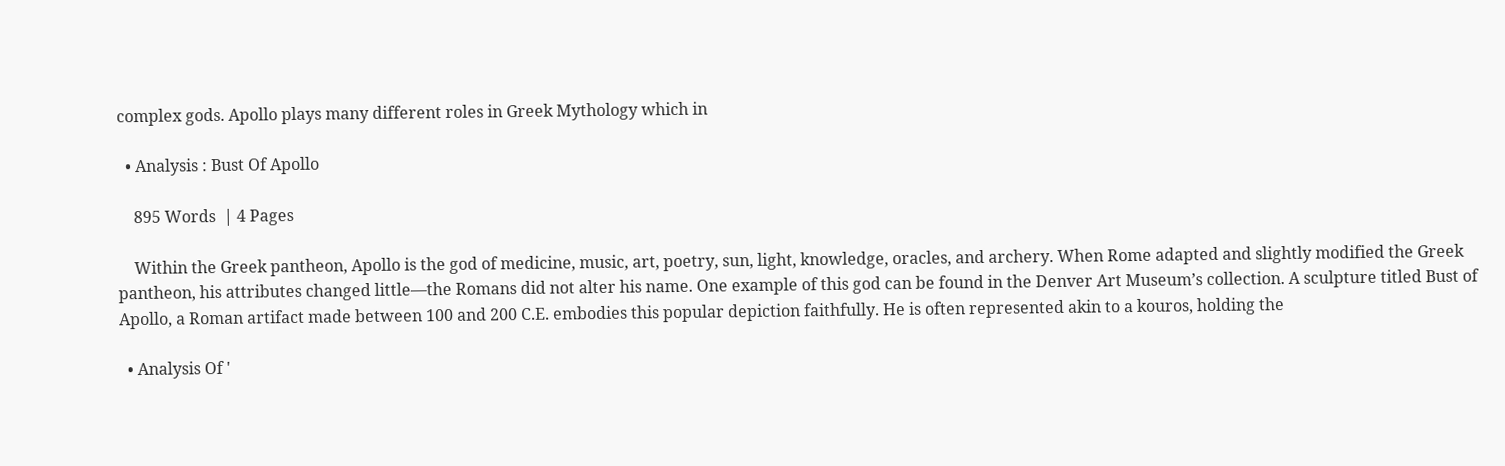complex gods. Apollo plays many different roles in Greek Mythology which in

  • Analysis : Bust Of Apollo

    895 Words  | 4 Pages

    Within the Greek pantheon, Apollo is the god of medicine, music, art, poetry, sun, light, knowledge, oracles, and archery. When Rome adapted and slightly modified the Greek pantheon, his attributes changed little—the Romans did not alter his name. One example of this god can be found in the Denver Art Museum’s collection. A sculpture titled Bust of Apollo, a Roman artifact made between 100 and 200 C.E. embodies this popular depiction faithfully. He is often represented akin to a kouros, holding the

  • Analysis Of '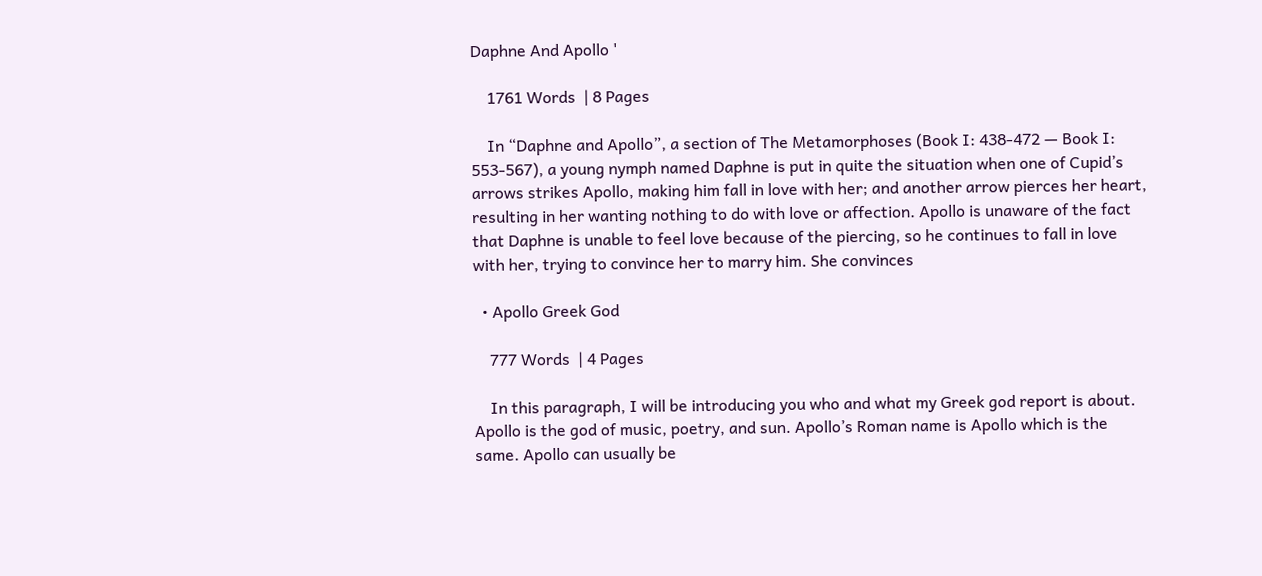Daphne And Apollo '

    1761 Words  | 8 Pages

    In “Daphne and Apollo”, a section of The Metamorphoses (Book I: 438-472 — Book I: 553-567), a young nymph named Daphne is put in quite the situation when one of Cupid’s arrows strikes Apollo, making him fall in love with her; and another arrow pierces her heart, resulting in her wanting nothing to do with love or affection. Apollo is unaware of the fact that Daphne is unable to feel love because of the piercing, so he continues to fall in love with her, trying to convince her to marry him. She convinces

  • Apollo Greek God

    777 Words  | 4 Pages

    In this paragraph, I will be introducing you who and what my Greek god report is about. Apollo is the god of music, poetry, and sun. Apollo’s Roman name is Apollo which is the same. Apollo can usually be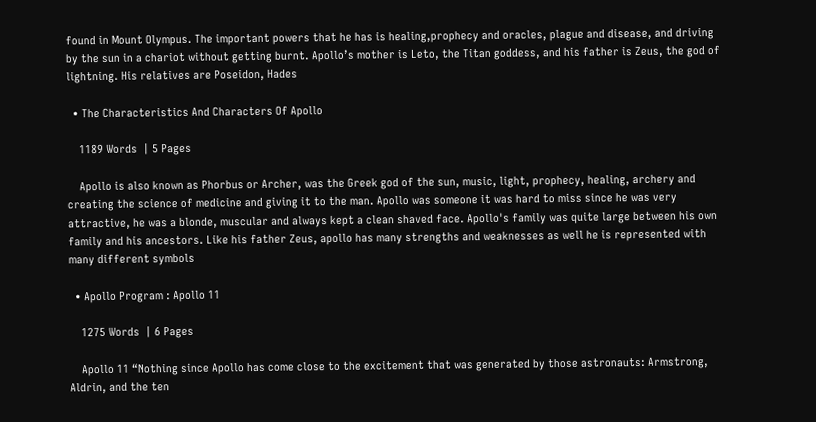found in Mount Olympus. The important powers that he has is healing,prophecy and oracles, plague and disease, and driving by the sun in a chariot without getting burnt. Apollo’s mother is Leto, the Titan goddess, and his father is Zeus, the god of lightning. His relatives are Poseidon, Hades

  • The Characteristics And Characters Of Apollo

    1189 Words  | 5 Pages

    Apollo is also known as Phorbus or Archer, was the Greek god of the sun, music, light, prophecy, healing, archery and creating the science of medicine and giving it to the man. Apollo was someone it was hard to miss since he was very attractive, he was a blonde, muscular and always kept a clean shaved face. Apollo's family was quite large between his own family and his ancestors. Like his father Zeus, apollo has many strengths and weaknesses as well he is represented with many different symbols

  • Apollo Program : Apollo 11

    1275 Words  | 6 Pages

    Apollo 11 “Nothing since Apollo has come close to the excitement that was generated by those astronauts: Armstrong, Aldrin, and the ten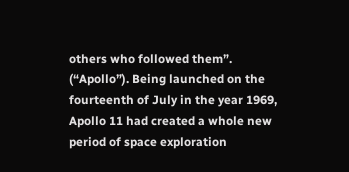others who followed them”. (“Apollo”). Being launched on the fourteenth of July in the year 1969, Apollo 11 had created a whole new period of space exploration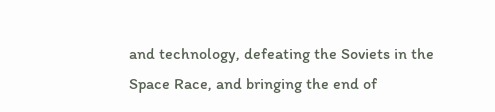and technology, defeating the Soviets in the Space Race, and bringing the end of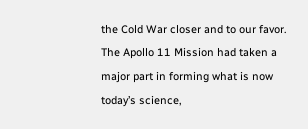the Cold War closer and to our favor. The Apollo 11 Mission had taken a major part in forming what is now today’s science,